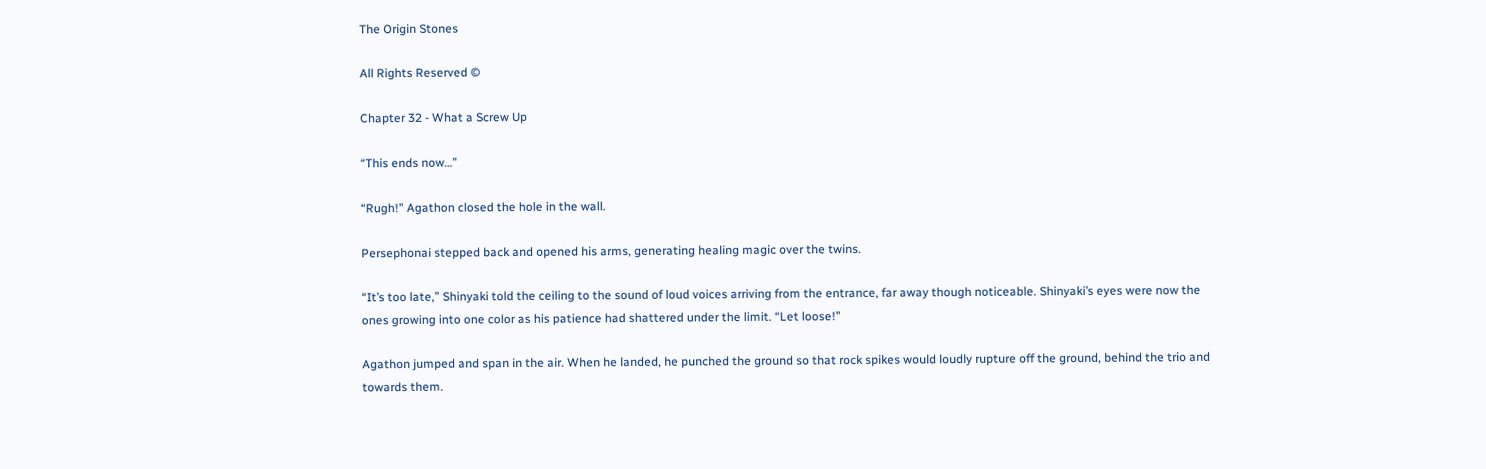The Origin Stones

All Rights Reserved ©

Chapter 32 - What a Screw Up

“This ends now…”

“Rugh!” Agathon closed the hole in the wall.

Persephonai stepped back and opened his arms, generating healing magic over the twins.

“It’s too late,” Shinyaki told the ceiling to the sound of loud voices arriving from the entrance, far away though noticeable. Shinyaki’s eyes were now the ones growing into one color as his patience had shattered under the limit. “Let loose!”

Agathon jumped and span in the air. When he landed, he punched the ground so that rock spikes would loudly rupture off the ground, behind the trio and towards them.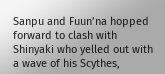Sanpu and Fuun’na hopped forward to clash with Shinyaki who yelled out with a wave of his Scythes,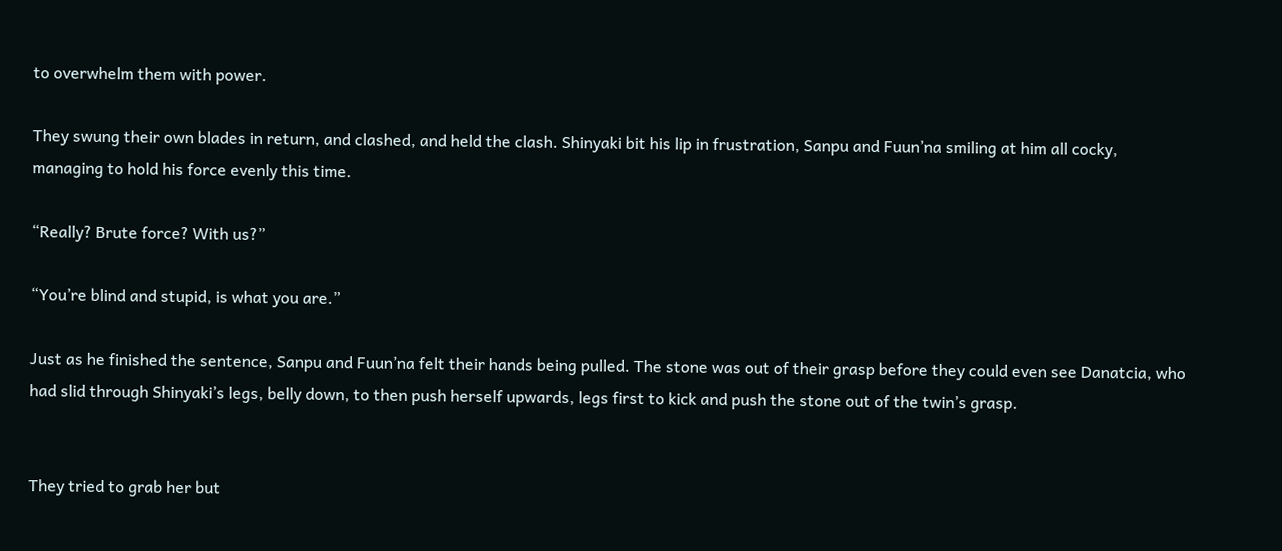to overwhelm them with power.

They swung their own blades in return, and clashed, and held the clash. Shinyaki bit his lip in frustration, Sanpu and Fuun’na smiling at him all cocky, managing to hold his force evenly this time.

“Really? Brute force? With us?”

“You’re blind and stupid, is what you are.”

Just as he finished the sentence, Sanpu and Fuun’na felt their hands being pulled. The stone was out of their grasp before they could even see Danatcia, who had slid through Shinyaki’s legs, belly down, to then push herself upwards, legs first to kick and push the stone out of the twin’s grasp.


They tried to grab her but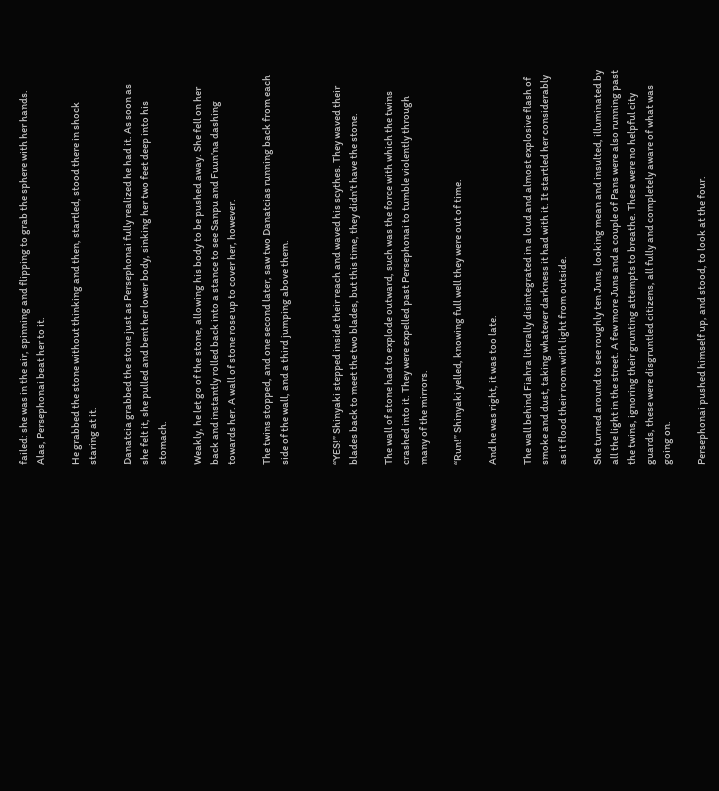failed: she was in the air, spinning and flipping to grab the sphere with her hands. Alas, Persephonai beat her to it.

He grabbed the stone without thinking and then, startled, stood there in shock staring at it.

Danatcia grabbed the stone just as Persephonai fully realized he had it. As soon as she felt it, she pulled and bent her lower body, sinking her two feet deep into his stomach.

Weakly, he let go of the stone, allowing his body to be pushed away. She fell on her back and instantly rolled back into a stance to see Sanpu and Fuun’na dashing towards her. A wall of stone rose up to cover her, however.

The twins stopped, and one second later, saw two Danatcias running back from each side of the wall, and a third jumping above them.


“YES!” Shinyaki stepped inside their reach and waved his scythes. They waved their blades back to meet the two blades, but this time, they didn’t have the stone.

The wall of stone had to explode outward, such was the force with which the twins crashed into it. They were expelled past Persephonai to tumble violently through many of the mirrors.

“Run!” Shinyaki yelled, knowing full well they were out of time.

And he was right, it was too late.

The wall behind Fiahra literally disintegrated in a loud and almost explosive flash of smoke and dust, taking whatever darkness it had with it. It startled her considerably as it flood their room with light from outside.

She turned around to see roughly ten Juns, looking mean and insulted, illuminated by all the light in the street. A few more Juns and a couple of Pans were also running past the twins, ignoring their grunting attempts to breathe. These were no helpful city guards, these were disgruntled citizens, all fully and completely aware of what was going on.

Persephonai pushed himself up, and stood, to look at the four.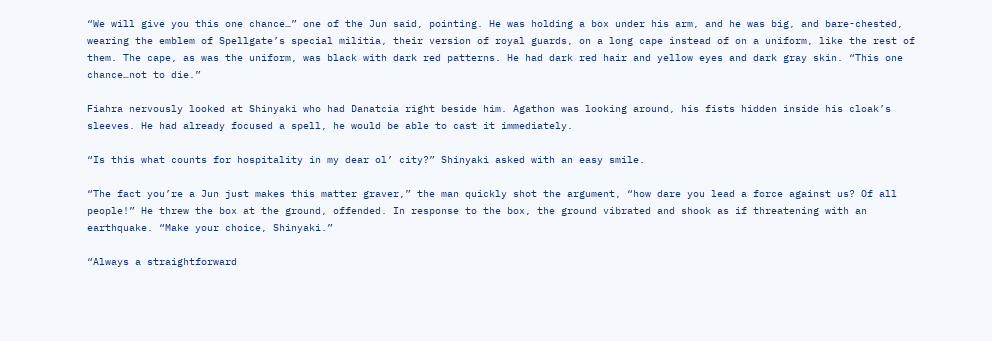“We will give you this one chance…” one of the Jun said, pointing. He was holding a box under his arm, and he was big, and bare-chested, wearing the emblem of Spellgate’s special militia, their version of royal guards, on a long cape instead of on a uniform, like the rest of them. The cape, as was the uniform, was black with dark red patterns. He had dark red hair and yellow eyes and dark gray skin. “This one chance…not to die.”

Fiahra nervously looked at Shinyaki who had Danatcia right beside him. Agathon was looking around, his fists hidden inside his cloak’s sleeves. He had already focused a spell, he would be able to cast it immediately.

“Is this what counts for hospitality in my dear ol’ city?” Shinyaki asked with an easy smile.

“The fact you’re a Jun just makes this matter graver,” the man quickly shot the argument, “how dare you lead a force against us? Of all people!” He threw the box at the ground, offended. In response to the box, the ground vibrated and shook as if threatening with an earthquake. “Make your choice, Shinyaki.”

“Always a straightforward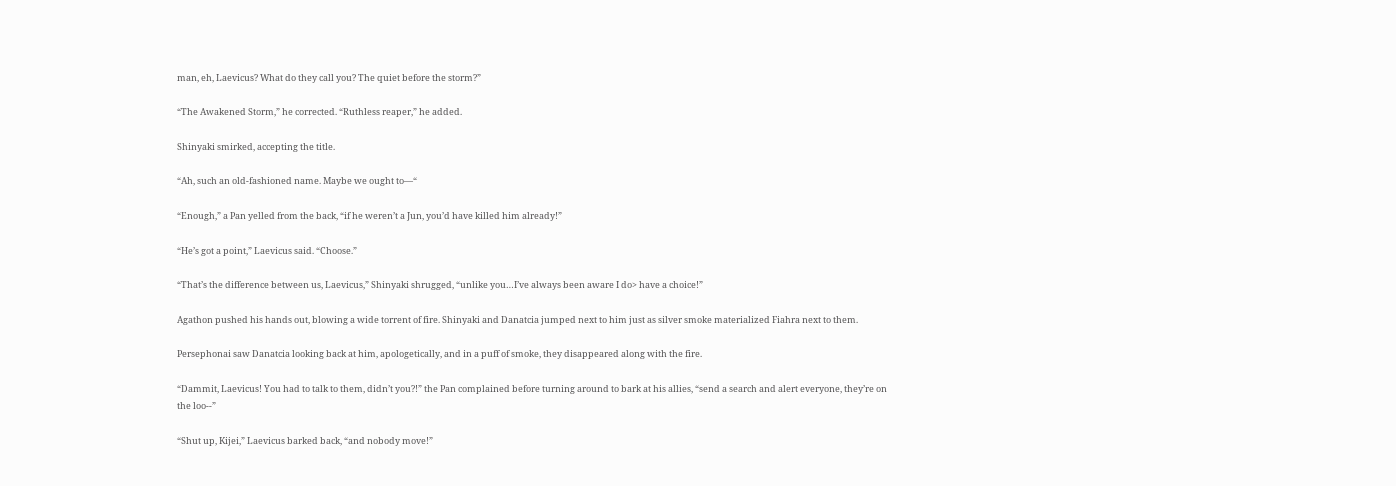man, eh, Laevicus? What do they call you? The quiet before the storm?”

“The Awakened Storm,” he corrected. “Ruthless reaper,” he added.

Shinyaki smirked, accepting the title.

“Ah, such an old-fashioned name. Maybe we ought to—“

“Enough,” a Pan yelled from the back, “if he weren’t a Jun, you’d have killed him already!”

“He’s got a point,” Laevicus said. “Choose.”

“That’s the difference between us, Laevicus,” Shinyaki shrugged, “unlike you…I’ve always been aware I do> have a choice!”

Agathon pushed his hands out, blowing a wide torrent of fire. Shinyaki and Danatcia jumped next to him just as silver smoke materialized Fiahra next to them.

Persephonai saw Danatcia looking back at him, apologetically, and in a puff of smoke, they disappeared along with the fire.

“Dammit, Laevicus! You had to talk to them, didn’t you?!” the Pan complained before turning around to bark at his allies, “send a search and alert everyone, they’re on the loo--”

“Shut up, Kijei,” Laevicus barked back, “and nobody move!”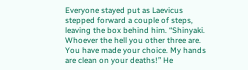Everyone stayed put as Laevicus stepped forward a couple of steps, leaving the box behind him. “Shinyaki. Whoever the hell you other three are. You have made your choice. My hands are clean on your deaths!” He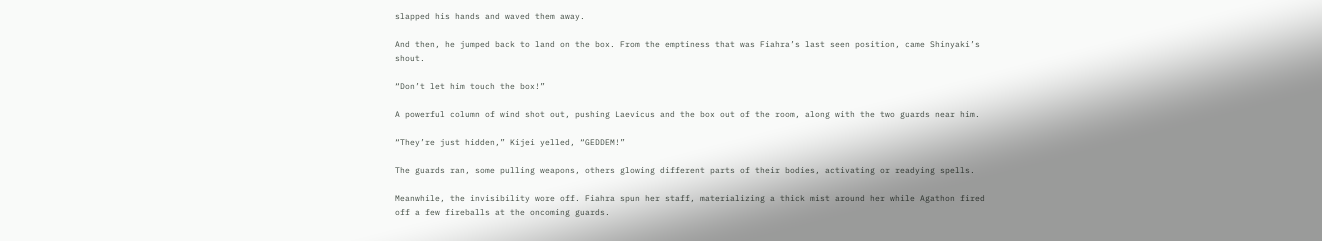slapped his hands and waved them away.

And then, he jumped back to land on the box. From the emptiness that was Fiahra’s last seen position, came Shinyaki’s shout.

“Don’t let him touch the box!”

A powerful column of wind shot out, pushing Laevicus and the box out of the room, along with the two guards near him.

“They’re just hidden,” Kijei yelled, “GEDDEM!”

The guards ran, some pulling weapons, others glowing different parts of their bodies, activating or readying spells.

Meanwhile, the invisibility wore off. Fiahra spun her staff, materializing a thick mist around her while Agathon fired off a few fireballs at the oncoming guards.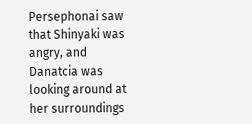Persephonai saw that Shinyaki was angry, and Danatcia was looking around at her surroundings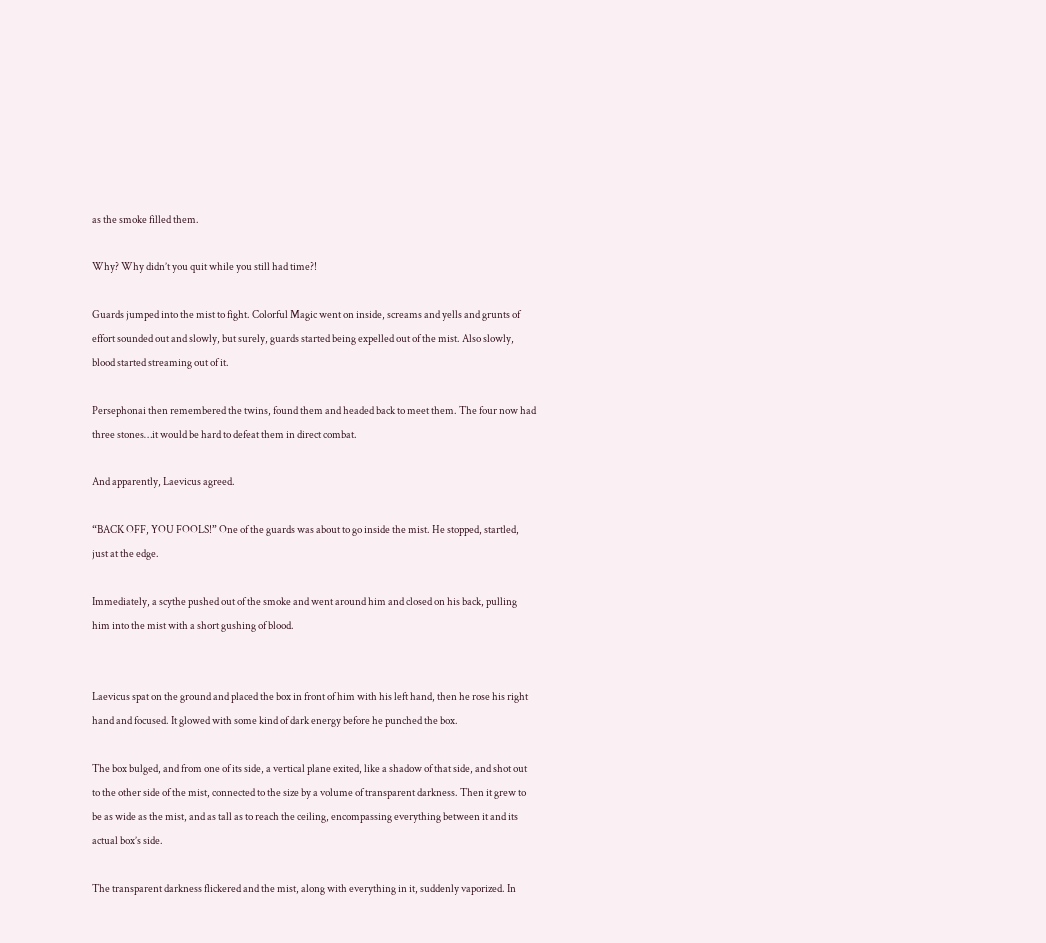as the smoke filled them.

Why? Why didn’t you quit while you still had time?!

Guards jumped into the mist to fight. Colorful Magic went on inside, screams and yells and grunts of effort sounded out and slowly, but surely, guards started being expelled out of the mist. Also slowly, blood started streaming out of it.

Persephonai then remembered the twins, found them and headed back to meet them. The four now had three stones…it would be hard to defeat them in direct combat.

And apparently, Laevicus agreed.

“BACK OFF, YOU FOOLS!” One of the guards was about to go inside the mist. He stopped, startled, just at the edge.

Immediately, a scythe pushed out of the smoke and went around him and closed on his back, pulling him into the mist with a short gushing of blood.


Laevicus spat on the ground and placed the box in front of him with his left hand, then he rose his right hand and focused. It glowed with some kind of dark energy before he punched the box.

The box bulged, and from one of its side, a vertical plane exited, like a shadow of that side, and shot out to the other side of the mist, connected to the size by a volume of transparent darkness. Then it grew to be as wide as the mist, and as tall as to reach the ceiling, encompassing everything between it and its actual box’s side.

The transparent darkness flickered and the mist, along with everything in it, suddenly vaporized. In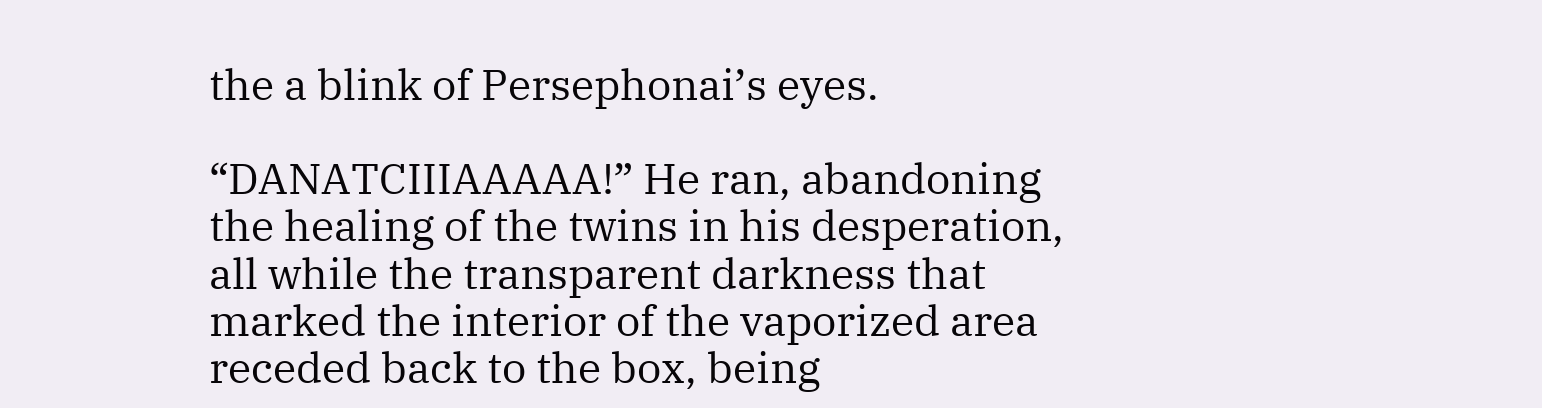the a blink of Persephonai’s eyes.

“DANATCIIIAAAAA!” He ran, abandoning the healing of the twins in his desperation, all while the transparent darkness that marked the interior of the vaporized area receded back to the box, being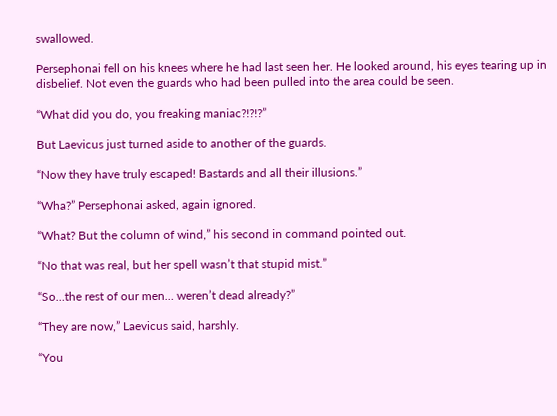swallowed.

Persephonai fell on his knees where he had last seen her. He looked around, his eyes tearing up in disbelief. Not even the guards who had been pulled into the area could be seen.

“What did you do, you freaking maniac?!?!?”

But Laevicus just turned aside to another of the guards.

“Now they have truly escaped! Bastards and all their illusions.”

“Wha?” Persephonai asked, again ignored.

“What? But the column of wind,” his second in command pointed out.

“No that was real, but her spell wasn’t that stupid mist.”

“So…the rest of our men… weren’t dead already?”

“They are now,” Laevicus said, harshly.

“You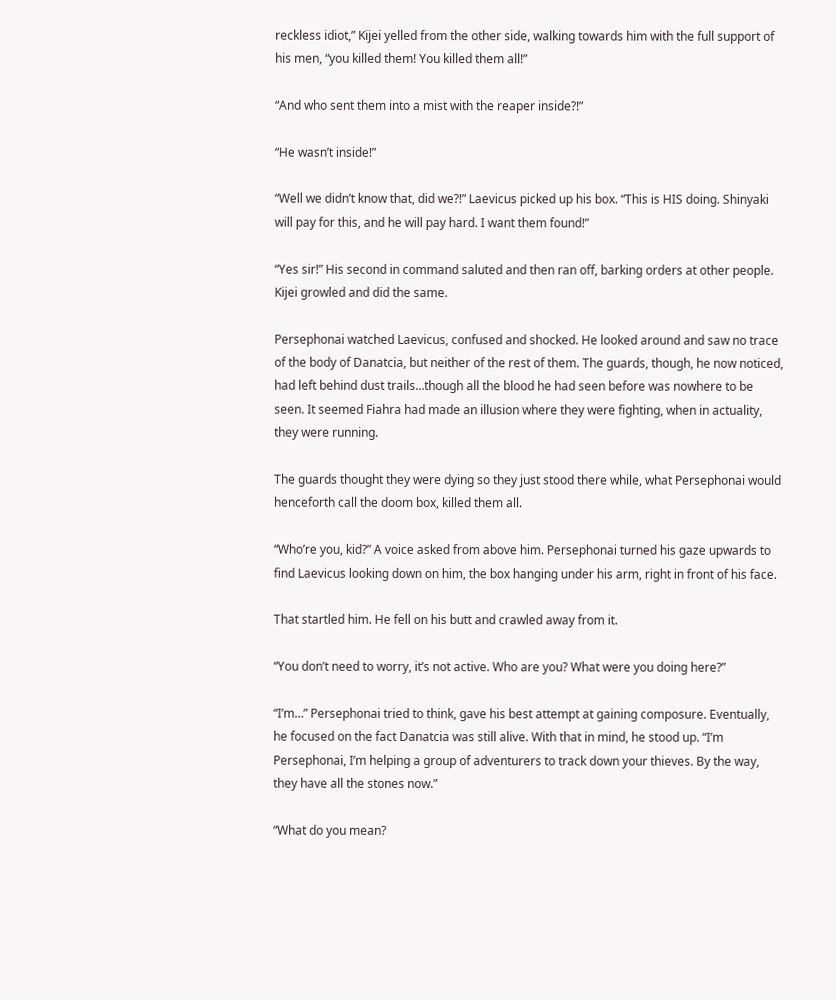reckless idiot,” Kijei yelled from the other side, walking towards him with the full support of his men, “you killed them! You killed them all!”

“And who sent them into a mist with the reaper inside?!”

“He wasn’t inside!”

“Well we didn’t know that, did we?!” Laevicus picked up his box. “This is HIS doing. Shinyaki will pay for this, and he will pay hard. I want them found!”

“Yes sir!” His second in command saluted and then ran off, barking orders at other people. Kijei growled and did the same.

Persephonai watched Laevicus, confused and shocked. He looked around and saw no trace of the body of Danatcia, but neither of the rest of them. The guards, though, he now noticed, had left behind dust trails…though all the blood he had seen before was nowhere to be seen. It seemed Fiahra had made an illusion where they were fighting, when in actuality, they were running.

The guards thought they were dying so they just stood there while, what Persephonai would henceforth call the doom box, killed them all.

“Who’re you, kid?” A voice asked from above him. Persephonai turned his gaze upwards to find Laevicus looking down on him, the box hanging under his arm, right in front of his face.

That startled him. He fell on his butt and crawled away from it.

“You don’t need to worry, it’s not active. Who are you? What were you doing here?”

“I’m…” Persephonai tried to think, gave his best attempt at gaining composure. Eventually, he focused on the fact Danatcia was still alive. With that in mind, he stood up. “I’m Persephonai, I’m helping a group of adventurers to track down your thieves. By the way, they have all the stones now.”

“What do you mean?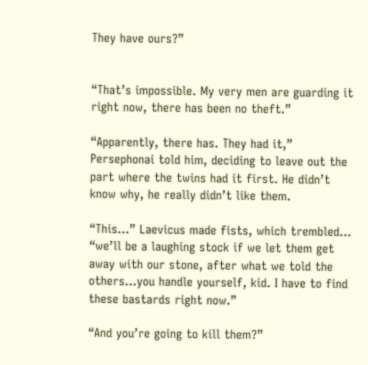They have ours?”


“That’s impossible. My very men are guarding it right now, there has been no theft.”

“Apparently, there has. They had it,” Persephonai told him, deciding to leave out the part where the twins had it first. He didn’t know why, he really didn’t like them.

“This…” Laevicus made fists, which trembled… “we’ll be a laughing stock if we let them get away with our stone, after what we told the others…you handle yourself, kid. I have to find these bastards right now.”

“And you’re going to kill them?”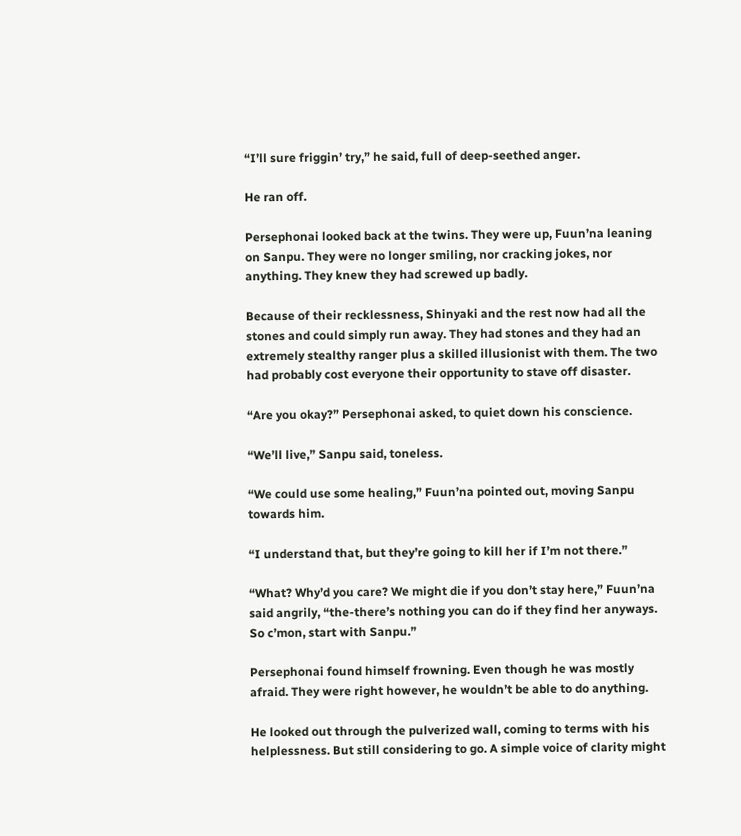“I’ll sure friggin’ try,” he said, full of deep-seethed anger.

He ran off.

Persephonai looked back at the twins. They were up, Fuun’na leaning on Sanpu. They were no longer smiling, nor cracking jokes, nor anything. They knew they had screwed up badly.

Because of their recklessness, Shinyaki and the rest now had all the stones and could simply run away. They had stones and they had an extremely stealthy ranger plus a skilled illusionist with them. The two had probably cost everyone their opportunity to stave off disaster.

“Are you okay?” Persephonai asked, to quiet down his conscience.

“We’ll live,” Sanpu said, toneless.

“We could use some healing,” Fuun’na pointed out, moving Sanpu towards him.

“I understand that, but they’re going to kill her if I’m not there.”

“What? Why’d you care? We might die if you don’t stay here,” Fuun’na said angrily, “the-there’s nothing you can do if they find her anyways. So c’mon, start with Sanpu.”

Persephonai found himself frowning. Even though he was mostly afraid. They were right however, he wouldn’t be able to do anything.

He looked out through the pulverized wall, coming to terms with his helplessness. But still considering to go. A simple voice of clarity might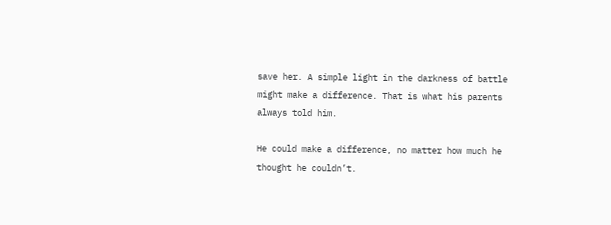save her. A simple light in the darkness of battle might make a difference. That is what his parents always told him.

He could make a difference, no matter how much he thought he couldn’t.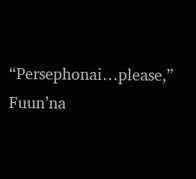“Persephonai…please,” Fuun’na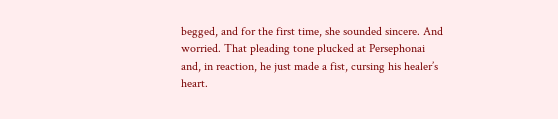begged, and for the first time, she sounded sincere. And worried. That pleading tone plucked at Persephonai and, in reaction, he just made a fist, cursing his healer’s heart.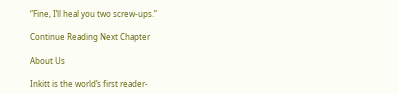“Fine, I’ll heal you two screw-ups.”

Continue Reading Next Chapter

About Us

Inkitt is the world’s first reader-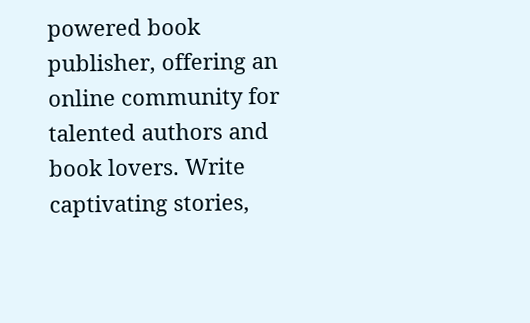powered book publisher, offering an online community for talented authors and book lovers. Write captivating stories,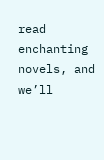read enchanting novels, and we’ll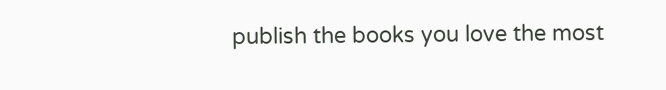publish the books you love the most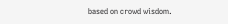based on crowd wisdom.